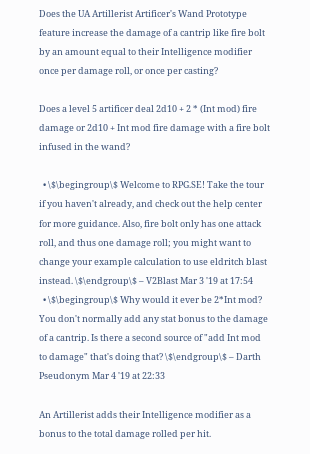Does the UA Artillerist Artificer's Wand Prototype feature increase the damage of a cantrip like fire bolt by an amount equal to their Intelligence modifier once per damage roll, or once per casting?

Does a level 5 artificer deal 2d10 + 2 * (Int mod) fire damage or 2d10 + Int mod fire damage with a fire bolt infused in the wand?

  • \$\begingroup\$ Welcome to RPG.SE! Take the tour if you haven't already, and check out the help center for more guidance. Also, fire bolt only has one attack roll, and thus one damage roll; you might want to change your example calculation to use eldritch blast instead. \$\endgroup\$ – V2Blast Mar 3 '19 at 17:54
  • \$\begingroup\$ Why would it ever be 2*Int mod? You don't normally add any stat bonus to the damage of a cantrip. Is there a second source of "add Int mod to damage" that's doing that? \$\endgroup\$ – Darth Pseudonym Mar 4 '19 at 22:33

An Artillerist adds their Intelligence modifier as a bonus to the total damage rolled per hit.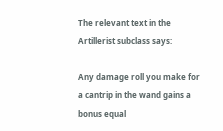The relevant text in the Artillerist subclass says:

Any damage roll you make for a cantrip in the wand gains a bonus equal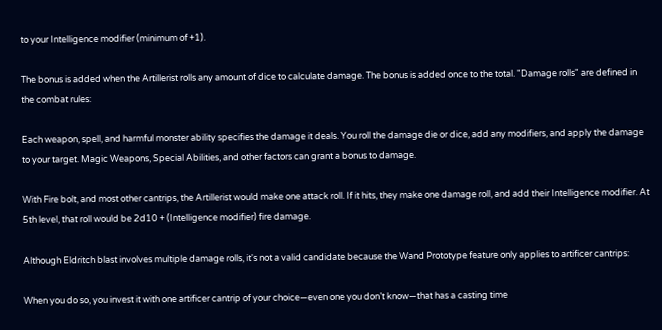to your Intelligence modifier (minimum of +1).

The bonus is added when the Artillerist rolls any amount of dice to calculate damage. The bonus is added once to the total. "Damage rolls" are defined in the combat rules:

Each weapon, spell, and harmful monster ability specifies the damage it deals. You roll the damage die or dice, add any modifiers, and apply the damage to your target. Magic Weapons, Special Abilities, and other factors can grant a bonus to damage.

With Fire bolt, and most other cantrips, the Artillerist would make one attack roll. If it hits, they make one damage roll, and add their Intelligence modifier. At 5th level, that roll would be 2d10 + (Intelligence modifier) fire damage.

Although Eldritch blast involves multiple damage rolls, it's not a valid candidate because the Wand Prototype feature only applies to artificer cantrips:

When you do so, you invest it with one artificer cantrip of your choice—even one you don’t know—that has a casting time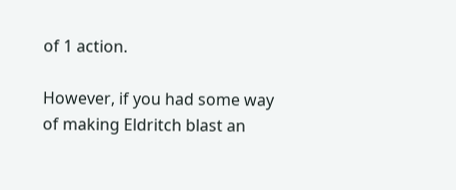of 1 action.

However, if you had some way of making Eldritch blast an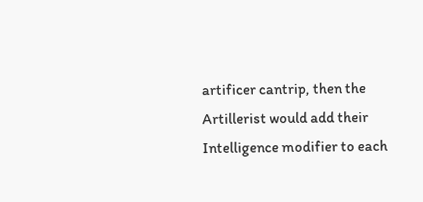artificer cantrip, then the Artillerist would add their Intelligence modifier to each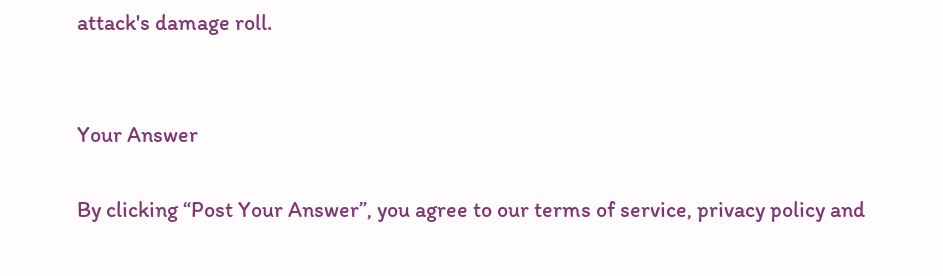attack's damage roll.


Your Answer

By clicking “Post Your Answer”, you agree to our terms of service, privacy policy and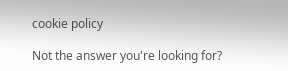cookie policy

Not the answer you're looking for?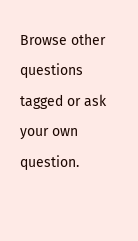Browse other questions tagged or ask your own question.